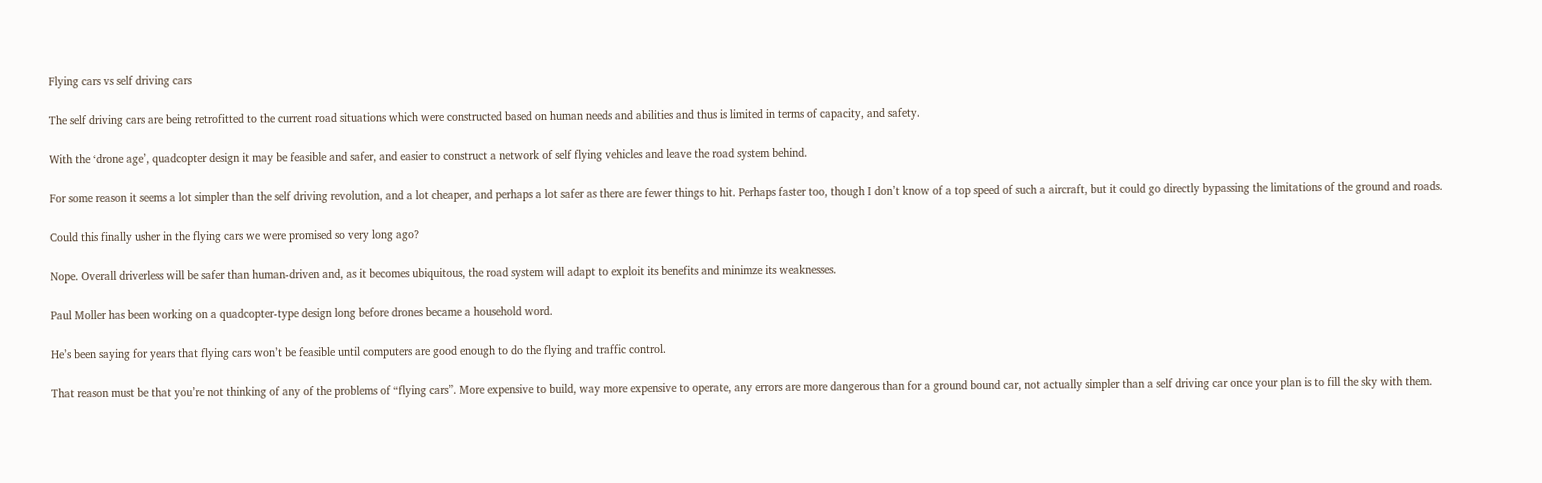Flying cars vs self driving cars

The self driving cars are being retrofitted to the current road situations which were constructed based on human needs and abilities and thus is limited in terms of capacity, and safety.

With the ‘drone age’, quadcopter design it may be feasible and safer, and easier to construct a network of self flying vehicles and leave the road system behind.

For some reason it seems a lot simpler than the self driving revolution, and a lot cheaper, and perhaps a lot safer as there are fewer things to hit. Perhaps faster too, though I don’t know of a top speed of such a aircraft, but it could go directly bypassing the limitations of the ground and roads.

Could this finally usher in the flying cars we were promised so very long ago?

Nope. Overall driverless will be safer than human-driven and, as it becomes ubiquitous, the road system will adapt to exploit its benefits and minimze its weaknesses.

Paul Moller has been working on a quadcopter-type design long before drones became a household word.

He’s been saying for years that flying cars won’t be feasible until computers are good enough to do the flying and traffic control.

That reason must be that you’re not thinking of any of the problems of “flying cars”. More expensive to build, way more expensive to operate, any errors are more dangerous than for a ground bound car, not actually simpler than a self driving car once your plan is to fill the sky with them.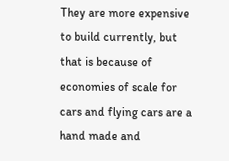They are more expensive to build currently, but that is because of economies of scale for cars and flying cars are a hand made and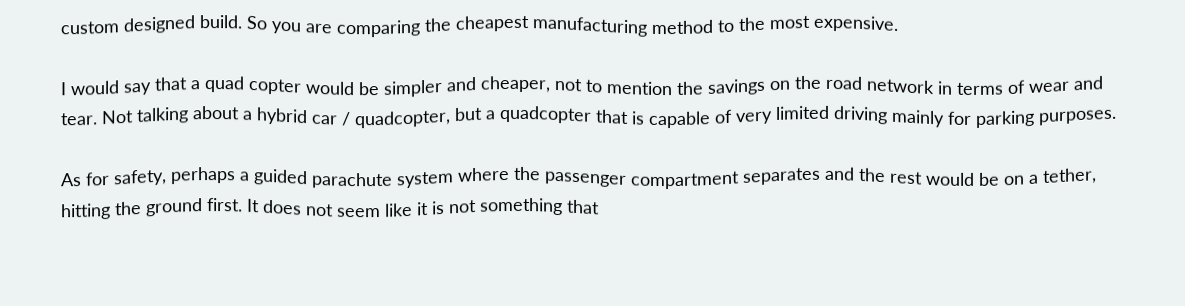custom designed build. So you are comparing the cheapest manufacturing method to the most expensive.

I would say that a quad copter would be simpler and cheaper, not to mention the savings on the road network in terms of wear and tear. Not talking about a hybrid car / quadcopter, but a quadcopter that is capable of very limited driving mainly for parking purposes.

As for safety, perhaps a guided parachute system where the passenger compartment separates and the rest would be on a tether, hitting the ground first. It does not seem like it is not something that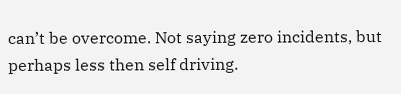can’t be overcome. Not saying zero incidents, but perhaps less then self driving.